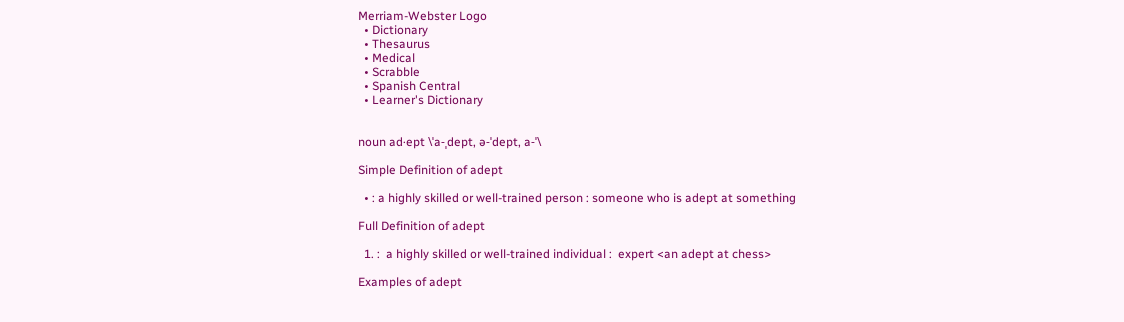Merriam-Webster Logo
  • Dictionary
  • Thesaurus
  • Medical
  • Scrabble
  • Spanish Central
  • Learner's Dictionary


noun ad·ept \ˈa-ˌdept, ə-ˈdept, a-ˈ\

Simple Definition of adept

  • : a highly skilled or well-trained person : someone who is adept at something

Full Definition of adept

  1. :  a highly skilled or well-trained individual :  expert <an adept at chess>

Examples of adept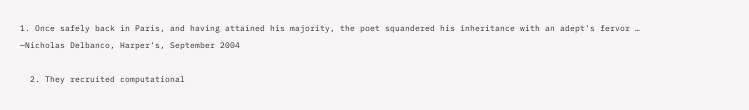1. Once safely back in Paris, and having attained his majority, the poet squandered his inheritance with an adept's fervor … —Nicholas Delbanco, Harper's, September 2004

  2. They recruited computational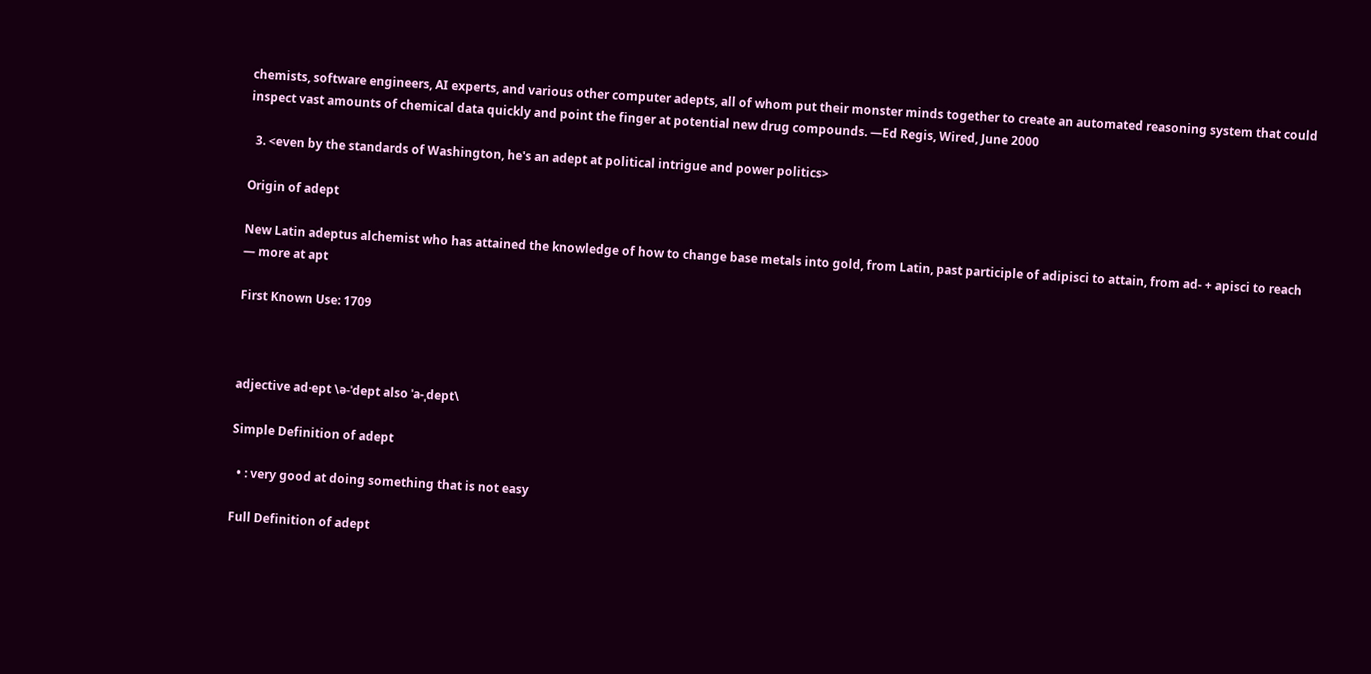chemists, software engineers, AI experts, and various other computer adepts, all of whom put their monster minds together to create an automated reasoning system that could inspect vast amounts of chemical data quickly and point the finger at potential new drug compounds. —Ed Regis, Wired, June 2000

  3. <even by the standards of Washington, he's an adept at political intrigue and power politics>

Origin of adept

New Latin adeptus alchemist who has attained the knowledge of how to change base metals into gold, from Latin, past participle of adipisci to attain, from ad- + apisci to reach — more at apt

First Known Use: 1709



adjective ad·ept \ə-ˈdept also ˈa-ˌdept\

Simple Definition of adept

  • : very good at doing something that is not easy

Full Definition of adept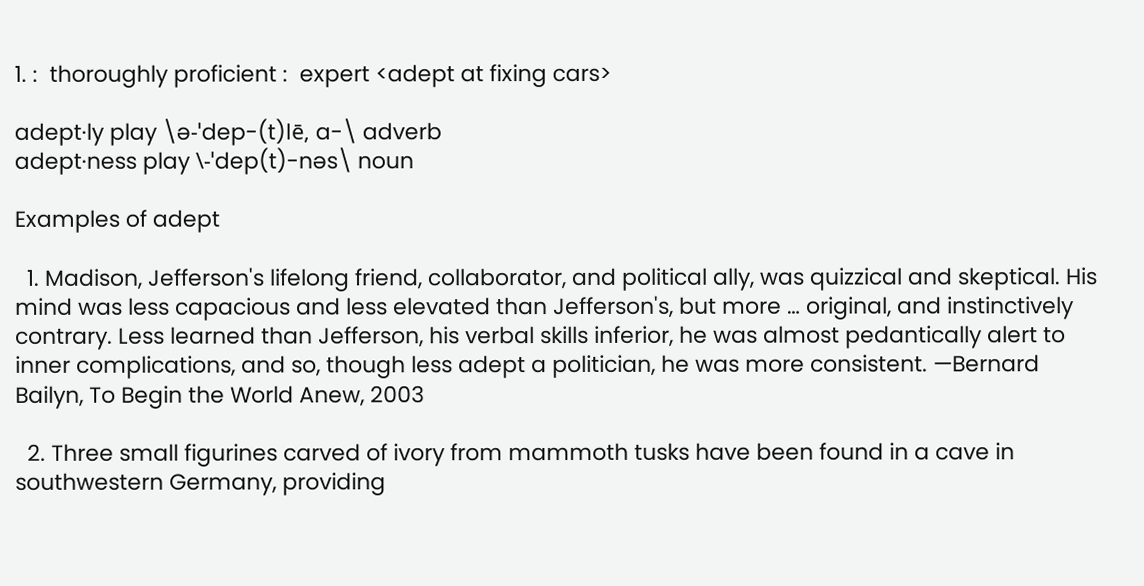1. :  thoroughly proficient :  expert <adept at fixing cars>

adept·ly play \ə-ˈdep-(t)lē, a-\ adverb
adept·ness play \-ˈdep(t)-nəs\ noun

Examples of adept

  1. Madison, Jefferson's lifelong friend, collaborator, and political ally, was quizzical and skeptical. His mind was less capacious and less elevated than Jefferson's, but more … original, and instinctively contrary. Less learned than Jefferson, his verbal skills inferior, he was almost pedantically alert to inner complications, and so, though less adept a politician, he was more consistent. —Bernard Bailyn, To Begin the World Anew, 2003

  2. Three small figurines carved of ivory from mammoth tusks have been found in a cave in southwestern Germany, providing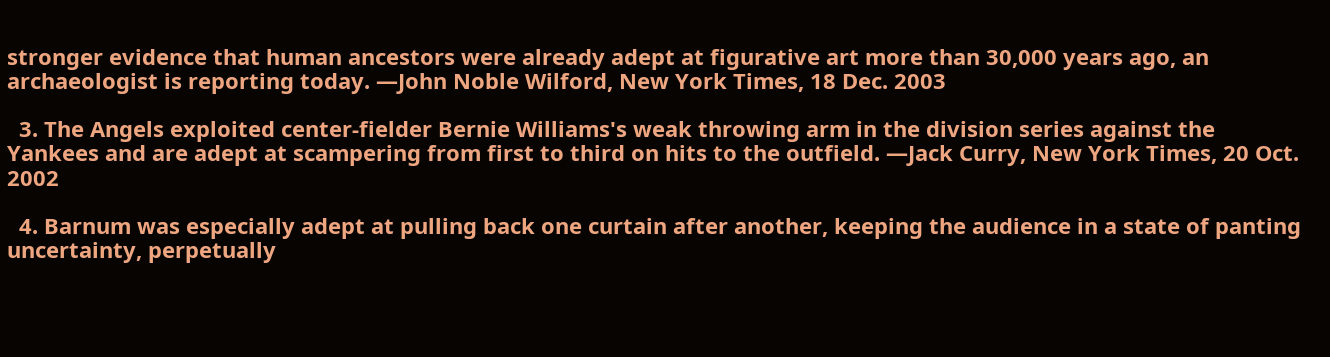stronger evidence that human ancestors were already adept at figurative art more than 30,000 years ago, an archaeologist is reporting today. —John Noble Wilford, New York Times, 18 Dec. 2003

  3. The Angels exploited center-fielder Bernie Williams's weak throwing arm in the division series against the Yankees and are adept at scampering from first to third on hits to the outfield. —Jack Curry, New York Times, 20 Oct. 2002

  4. Barnum was especially adept at pulling back one curtain after another, keeping the audience in a state of panting uncertainty, perpetually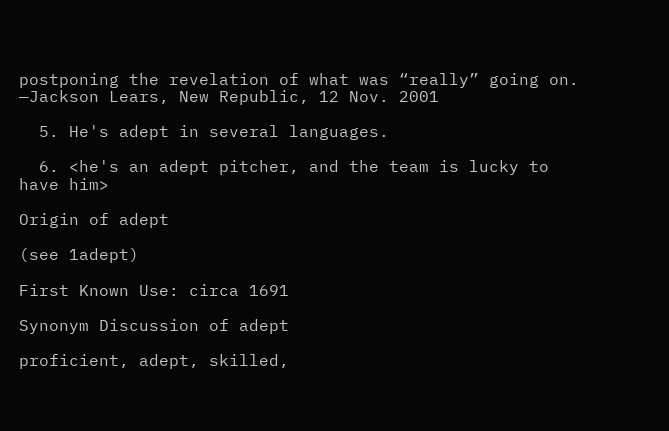postponing the revelation of what was “really” going on. —Jackson Lears, New Republic, 12 Nov. 2001

  5. He's adept in several languages.

  6. <he's an adept pitcher, and the team is lucky to have him>

Origin of adept

(see 1adept)

First Known Use: circa 1691

Synonym Discussion of adept

proficient, adept, skilled,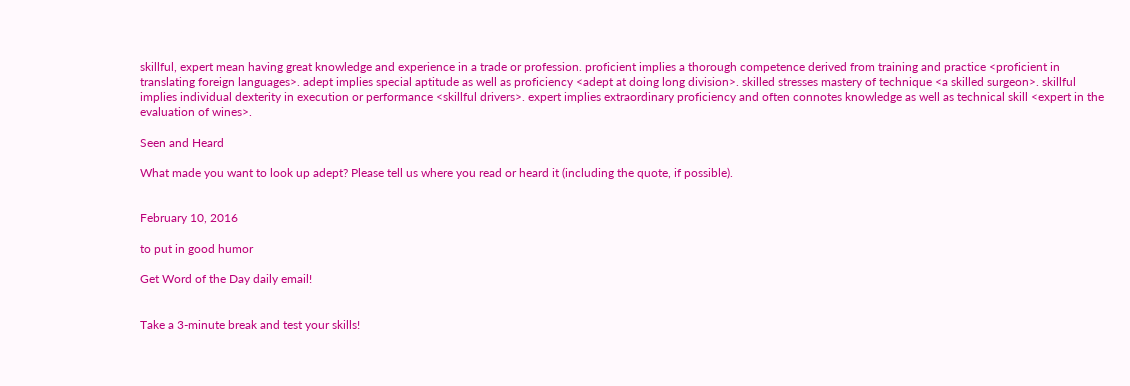skillful, expert mean having great knowledge and experience in a trade or profession. proficient implies a thorough competence derived from training and practice <proficient in translating foreign languages>. adept implies special aptitude as well as proficiency <adept at doing long division>. skilled stresses mastery of technique <a skilled surgeon>. skillful implies individual dexterity in execution or performance <skillful drivers>. expert implies extraordinary proficiency and often connotes knowledge as well as technical skill <expert in the evaluation of wines>.

Seen and Heard

What made you want to look up adept? Please tell us where you read or heard it (including the quote, if possible).


February 10, 2016

to put in good humor

Get Word of the Day daily email!


Take a 3-minute break and test your skills!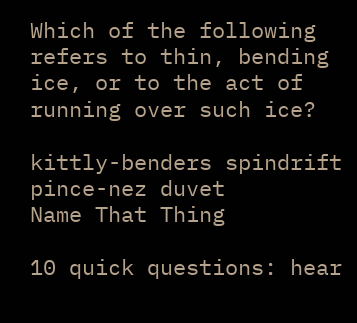Which of the following refers to thin, bending ice, or to the act of running over such ice?

kittly-benders spindrift pince-nez duvet
Name That Thing

10 quick questions: hear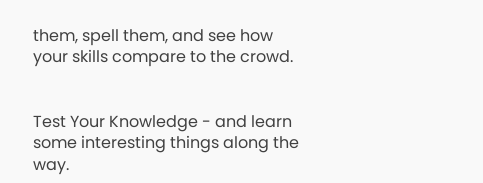them, spell them, and see how your skills compare to the crowd.


Test Your Knowledge - and learn some interesting things along the way.